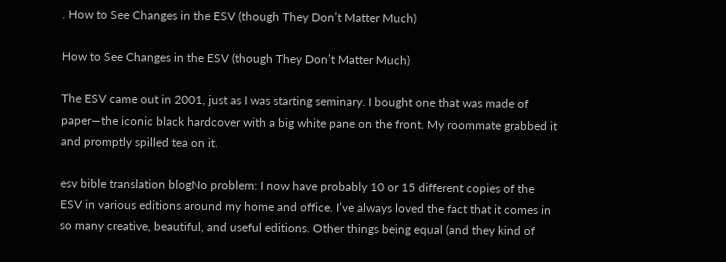. How to See Changes in the ESV (though They Don’t Matter Much)

How to See Changes in the ESV (though They Don’t Matter Much)

The ESV came out in 2001, just as I was starting seminary. I bought one that was made of paper—the iconic black hardcover with a big white pane on the front. My roommate grabbed it and promptly spilled tea on it.

esv bible translation blogNo problem: I now have probably 10 or 15 different copies of the ESV in various editions around my home and office. I’ve always loved the fact that it comes in so many creative, beautiful, and useful editions. Other things being equal (and they kind of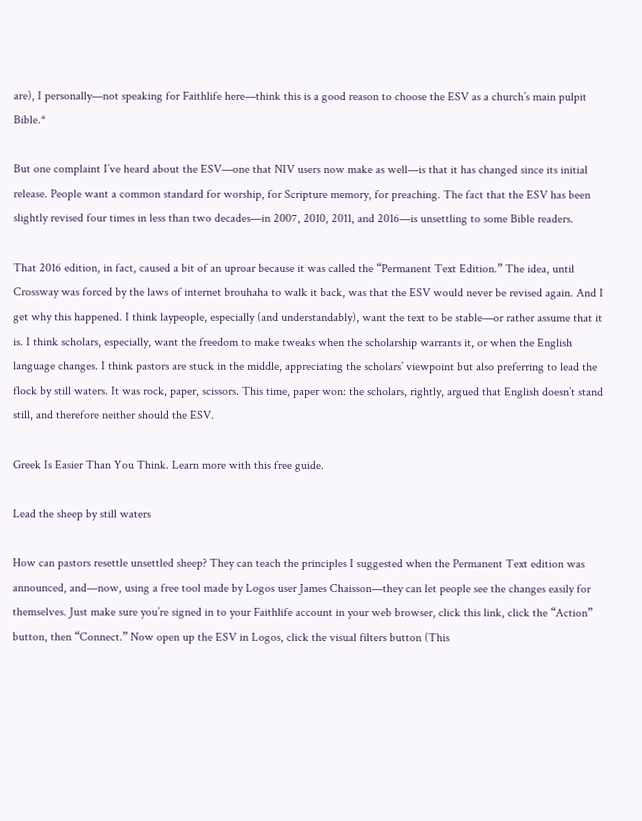are), I personally—not speaking for Faithlife here—think this is a good reason to choose the ESV as a church’s main pulpit Bible.*

But one complaint I’ve heard about the ESV—one that NIV users now make as well—is that it has changed since its initial release. People want a common standard for worship, for Scripture memory, for preaching. The fact that the ESV has been slightly revised four times in less than two decades—in 2007, 2010, 2011, and 2016—is unsettling to some Bible readers.

That 2016 edition, in fact, caused a bit of an uproar because it was called the “Permanent Text Edition.” The idea, until Crossway was forced by the laws of internet brouhaha to walk it back, was that the ESV would never be revised again. And I get why this happened. I think laypeople, especially (and understandably), want the text to be stable—or rather assume that it is. I think scholars, especially, want the freedom to make tweaks when the scholarship warrants it, or when the English language changes. I think pastors are stuck in the middle, appreciating the scholars’ viewpoint but also preferring to lead the flock by still waters. It was rock, paper, scissors. This time, paper won: the scholars, rightly, argued that English doesn’t stand still, and therefore neither should the ESV.

Greek Is Easier Than You Think. Learn more with this free guide.

Lead the sheep by still waters

How can pastors resettle unsettled sheep? They can teach the principles I suggested when the Permanent Text edition was announced, and—now, using a free tool made by Logos user James Chaisson—they can let people see the changes easily for themselves. Just make sure you’re signed in to your Faithlife account in your web browser, click this link, click the “Action” button, then “Connect.” Now open up the ESV in Logos, click the visual filters button (This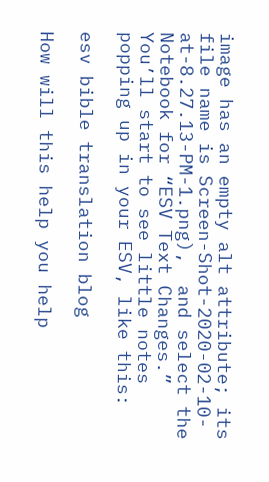image has an empty alt attribute; its file name is Screen-Shot-2020-02-10-at-8.27.13-PM-1.png),  and select the Notebook for “ESV Text Changes.” You’ll start to see little notes popping up in your ESV, like this:

esv bible translation blog

How will this help you help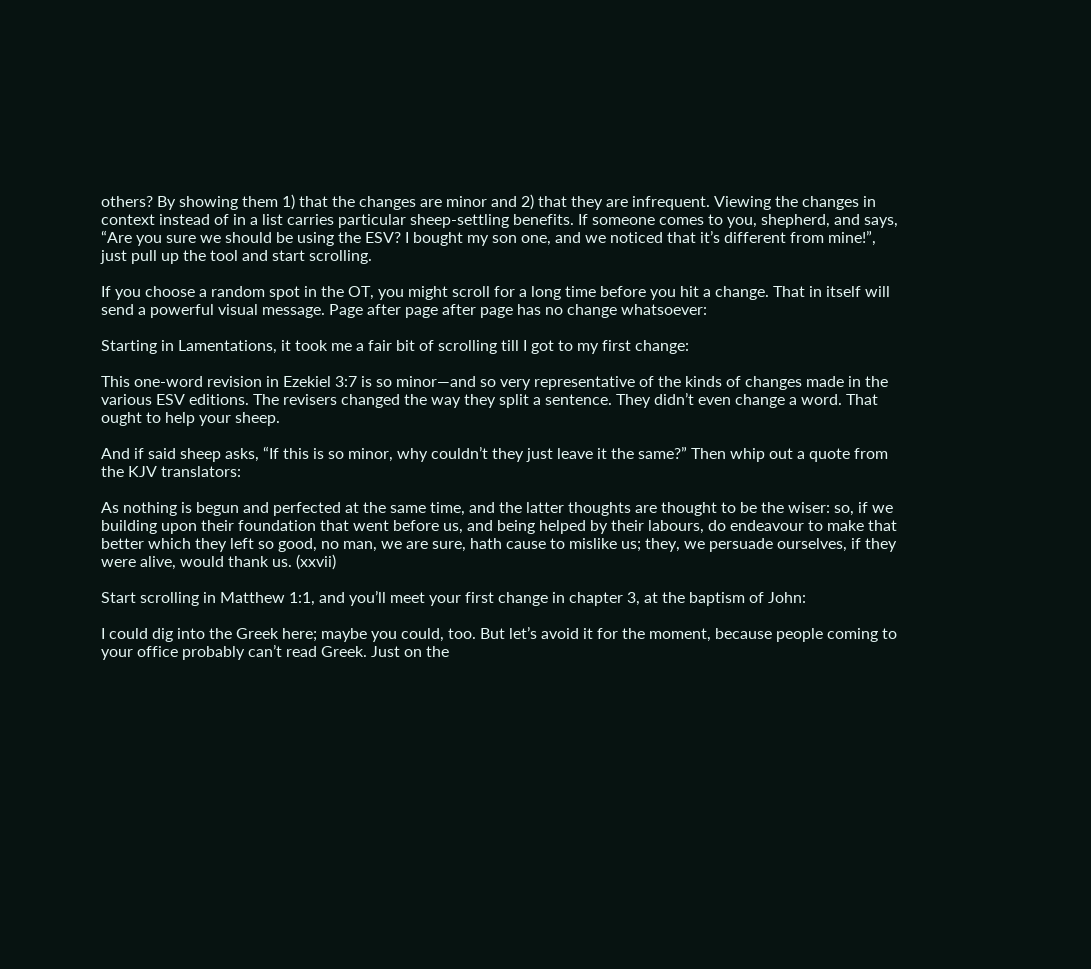others? By showing them 1) that the changes are minor and 2) that they are infrequent. Viewing the changes in context instead of in a list carries particular sheep-settling benefits. If someone comes to you, shepherd, and says, “Are you sure we should be using the ESV? I bought my son one, and we noticed that it’s different from mine!”, just pull up the tool and start scrolling.

If you choose a random spot in the OT, you might scroll for a long time before you hit a change. That in itself will send a powerful visual message. Page after page after page has no change whatsoever:

Starting in Lamentations, it took me a fair bit of scrolling till I got to my first change:

This one-word revision in Ezekiel 3:7 is so minor—and so very representative of the kinds of changes made in the various ESV editions. The revisers changed the way they split a sentence. They didn’t even change a word. That ought to help your sheep.

And if said sheep asks, “If this is so minor, why couldn’t they just leave it the same?” Then whip out a quote from the KJV translators:

As nothing is begun and perfected at the same time, and the latter thoughts are thought to be the wiser: so, if we building upon their foundation that went before us, and being helped by their labours, do endeavour to make that better which they left so good, no man, we are sure, hath cause to mislike us; they, we persuade ourselves, if they were alive, would thank us. (xxvii)

Start scrolling in Matthew 1:1, and you’ll meet your first change in chapter 3, at the baptism of John:

I could dig into the Greek here; maybe you could, too. But let’s avoid it for the moment, because people coming to your office probably can’t read Greek. Just on the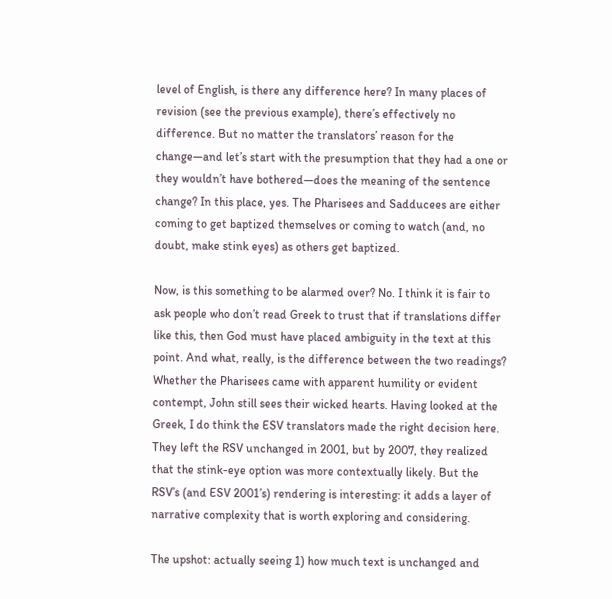level of English, is there any difference here? In many places of revision (see the previous example), there’s effectively no difference. But no matter the translators’ reason for the change—and let’s start with the presumption that they had a one or they wouldn’t have bothered—does the meaning of the sentence change? In this place, yes. The Pharisees and Sadducees are either coming to get baptized themselves or coming to watch (and, no doubt, make stink eyes) as others get baptized.

Now, is this something to be alarmed over? No. I think it is fair to ask people who don’t read Greek to trust that if translations differ like this, then God must have placed ambiguity in the text at this point. And what, really, is the difference between the two readings? Whether the Pharisees came with apparent humility or evident contempt, John still sees their wicked hearts. Having looked at the Greek, I do think the ESV translators made the right decision here. They left the RSV unchanged in 2001, but by 2007, they realized that the stink-eye option was more contextually likely. But the RSV’s (and ESV 2001’s) rendering is interesting: it adds a layer of narrative complexity that is worth exploring and considering.

The upshot: actually seeing 1) how much text is unchanged and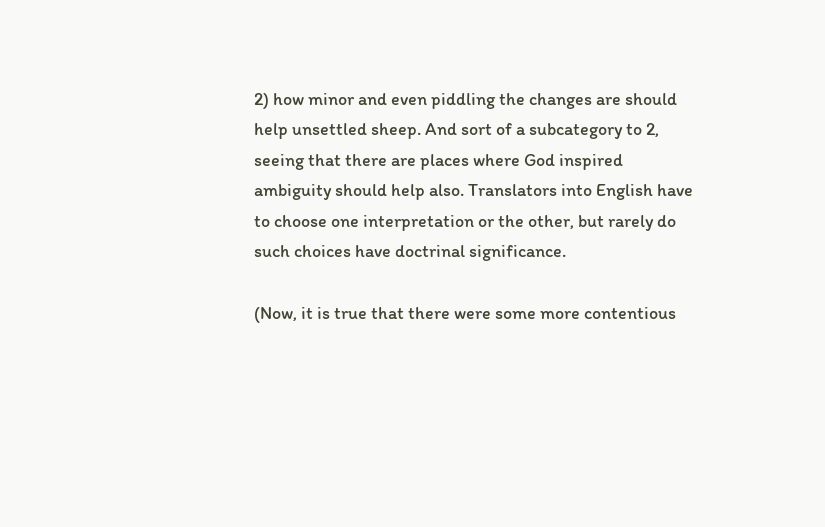2) how minor and even piddling the changes are should help unsettled sheep. And sort of a subcategory to 2, seeing that there are places where God inspired ambiguity should help also. Translators into English have to choose one interpretation or the other, but rarely do such choices have doctrinal significance.

(Now, it is true that there were some more contentious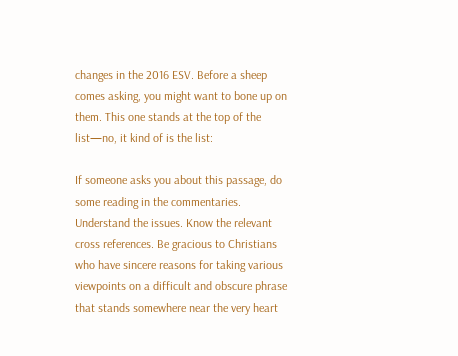changes in the 2016 ESV. Before a sheep comes asking, you might want to bone up on them. This one stands at the top of the list—no, it kind of is the list:

If someone asks you about this passage, do some reading in the commentaries. Understand the issues. Know the relevant cross references. Be gracious to Christians who have sincere reasons for taking various viewpoints on a difficult and obscure phrase that stands somewhere near the very heart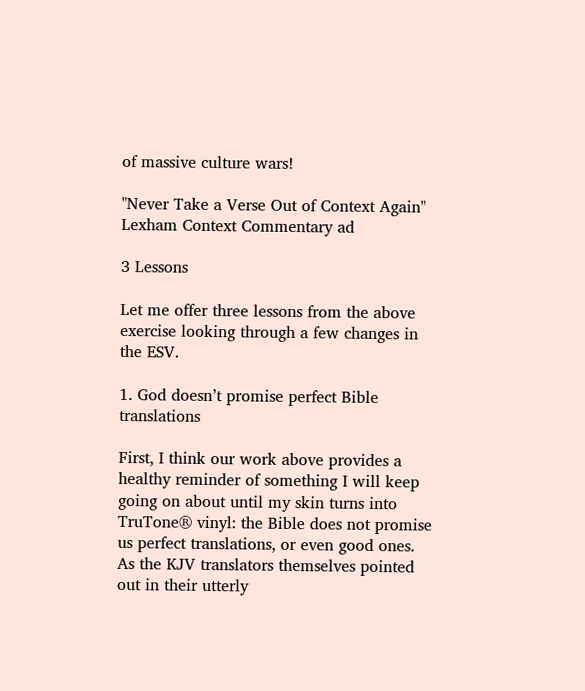of massive culture wars!

"Never Take a Verse Out of Context Again" Lexham Context Commentary ad

3 Lessons

Let me offer three lessons from the above exercise looking through a few changes in the ESV.

1. God doesn’t promise perfect Bible translations

First, I think our work above provides a healthy reminder of something I will keep going on about until my skin turns into TruTone® vinyl: the Bible does not promise us perfect translations, or even good ones. As the KJV translators themselves pointed out in their utterly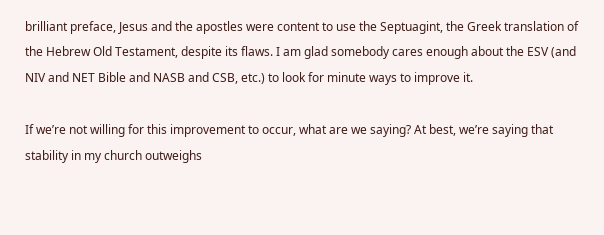brilliant preface, Jesus and the apostles were content to use the Septuagint, the Greek translation of the Hebrew Old Testament, despite its flaws. I am glad somebody cares enough about the ESV (and NIV and NET Bible and NASB and CSB, etc.) to look for minute ways to improve it.

If we’re not willing for this improvement to occur, what are we saying? At best, we’re saying that stability in my church outweighs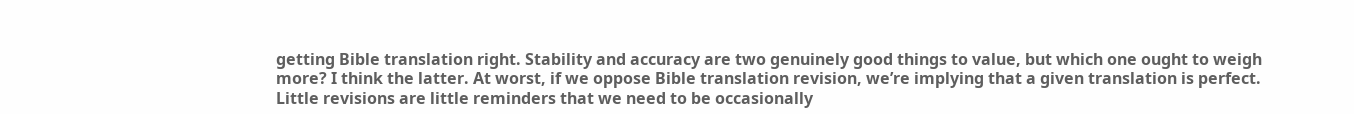getting Bible translation right. Stability and accuracy are two genuinely good things to value, but which one ought to weigh more? I think the latter. At worst, if we oppose Bible translation revision, we’re implying that a given translation is perfect. Little revisions are little reminders that we need to be occasionally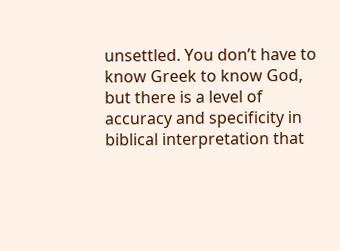unsettled. You don’t have to know Greek to know God, but there is a level of accuracy and specificity in biblical interpretation that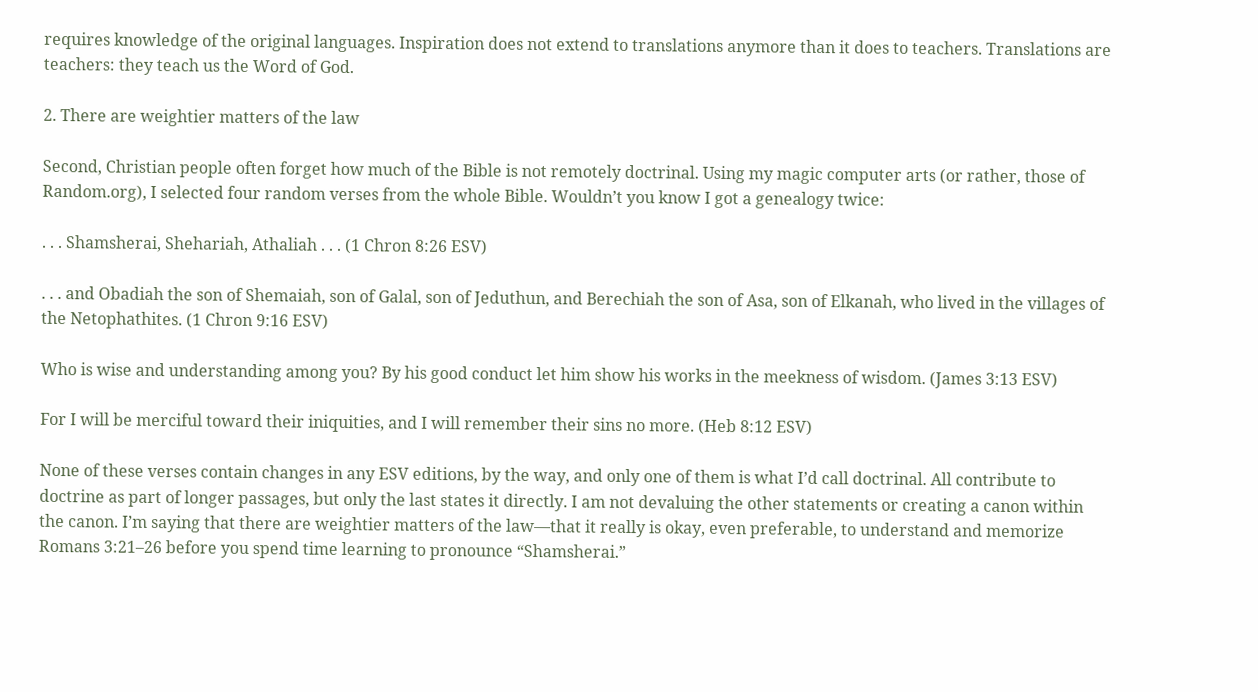requires knowledge of the original languages. Inspiration does not extend to translations anymore than it does to teachers. Translations are teachers: they teach us the Word of God.

2. There are weightier matters of the law

Second, Christian people often forget how much of the Bible is not remotely doctrinal. Using my magic computer arts (or rather, those of Random.org), I selected four random verses from the whole Bible. Wouldn’t you know I got a genealogy twice:

. . . Shamsherai, Shehariah, Athaliah . . . (1 Chron 8:26 ESV)

. . . and Obadiah the son of Shemaiah, son of Galal, son of Jeduthun, and Berechiah the son of Asa, son of Elkanah, who lived in the villages of the Netophathites. (1 Chron 9:16 ESV)

Who is wise and understanding among you? By his good conduct let him show his works in the meekness of wisdom. (James 3:13 ESV)

For I will be merciful toward their iniquities, and I will remember their sins no more. (Heb 8:12 ESV)

None of these verses contain changes in any ESV editions, by the way, and only one of them is what I’d call doctrinal. All contribute to doctrine as part of longer passages, but only the last states it directly. I am not devaluing the other statements or creating a canon within the canon. I’m saying that there are weightier matters of the law—that it really is okay, even preferable, to understand and memorize Romans 3:21–26 before you spend time learning to pronounce “Shamsherai.”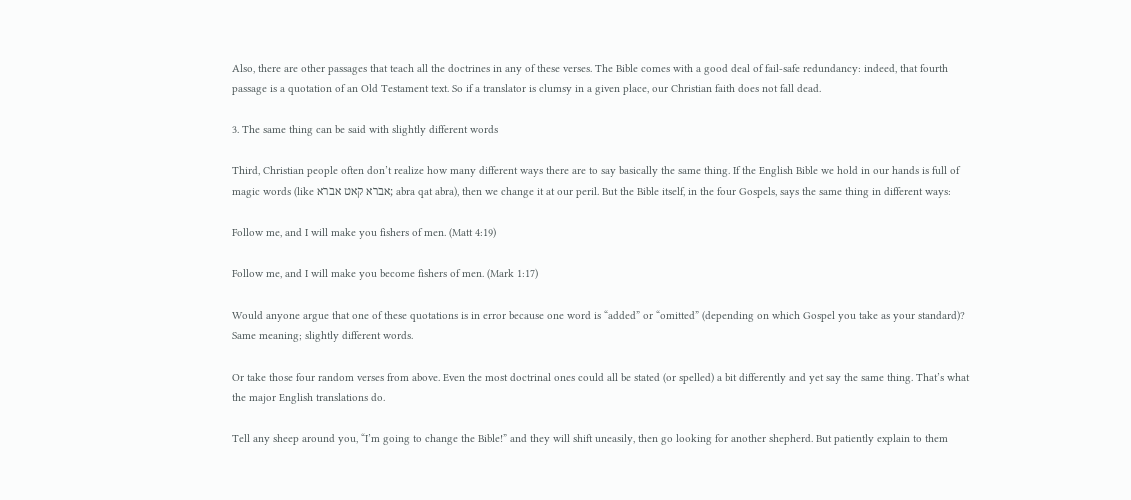Also, there are other passages that teach all the doctrines in any of these verses. The Bible comes with a good deal of fail-safe redundancy: indeed, that fourth passage is a quotation of an Old Testament text. So if a translator is clumsy in a given place, our Christian faith does not fall dead.

3. The same thing can be said with slightly different words

Third, Christian people often don’t realize how many different ways there are to say basically the same thing. If the English Bible we hold in our hands is full of magic words (like אברא קאט אברא; abra qat abra), then we change it at our peril. But the Bible itself, in the four Gospels, says the same thing in different ways:

Follow me, and I will make you fishers of men. (Matt 4:19)

Follow me, and I will make you become fishers of men. (Mark 1:17)

Would anyone argue that one of these quotations is in error because one word is “added” or “omitted” (depending on which Gospel you take as your standard)? Same meaning; slightly different words.

Or take those four random verses from above. Even the most doctrinal ones could all be stated (or spelled) a bit differently and yet say the same thing. That’s what the major English translations do.

Tell any sheep around you, “I’m going to change the Bible!” and they will shift uneasily, then go looking for another shepherd. But patiently explain to them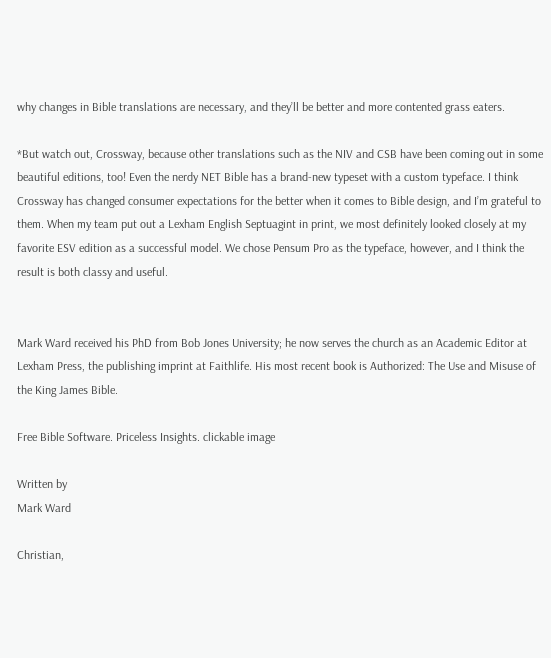why changes in Bible translations are necessary, and they’ll be better and more contented grass eaters.

*But watch out, Crossway, because other translations such as the NIV and CSB have been coming out in some beautiful editions, too! Even the nerdy NET Bible has a brand-new typeset with a custom typeface. I think Crossway has changed consumer expectations for the better when it comes to Bible design, and I’m grateful to them. When my team put out a Lexham English Septuagint in print, we most definitely looked closely at my favorite ESV edition as a successful model. We chose Pensum Pro as the typeface, however, and I think the result is both classy and useful.


Mark Ward received his PhD from Bob Jones University; he now serves the church as an Academic Editor at Lexham Press, the publishing imprint at Faithlife. His most recent book is Authorized: The Use and Misuse of the King James Bible.

Free Bible Software. Priceless Insights. clickable image

Written by
Mark Ward

Christian,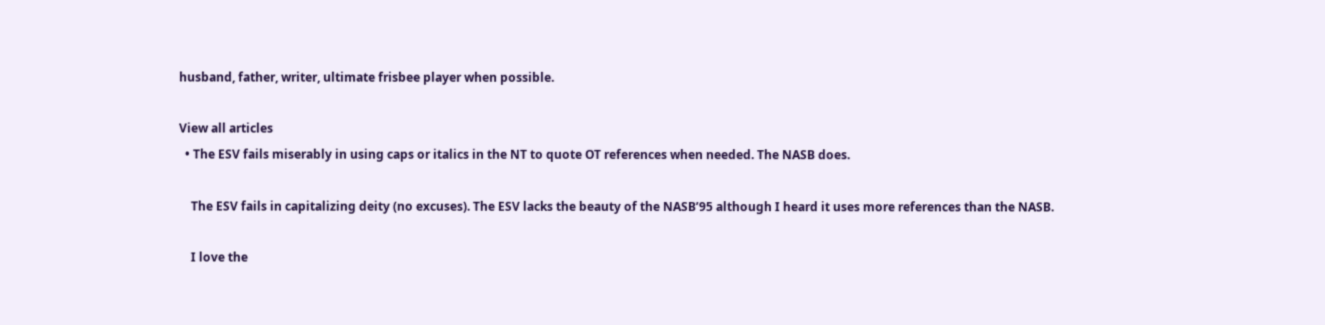husband, father, writer, ultimate frisbee player when possible.

View all articles
  • The ESV fails miserably in using caps or italics in the NT to quote OT references when needed. The NASB does.

    The ESV fails in capitalizing deity (no excuses). The ESV lacks the beauty of the NASB’95 although I heard it uses more references than the NASB.

    I love the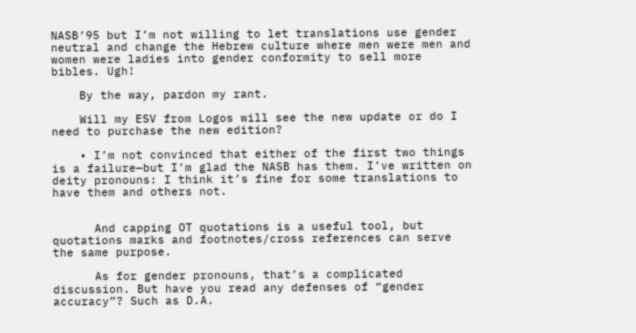NASB’95 but I’m not willing to let translations use gender neutral and change the Hebrew culture where men were men and women were ladies into gender conformity to sell more bibles. Ugh!

    By the way, pardon my rant.

    Will my ESV from Logos will see the new update or do I need to purchase the new edition?

    • I’m not convinced that either of the first two things is a failure—but I’m glad the NASB has them. I’ve written on deity pronouns: I think it’s fine for some translations to have them and others not.


      And capping OT quotations is a useful tool, but quotations marks and footnotes/cross references can serve the same purpose.

      As for gender pronouns, that’s a complicated discussion. But have you read any defenses of “gender accuracy”? Such as D.A.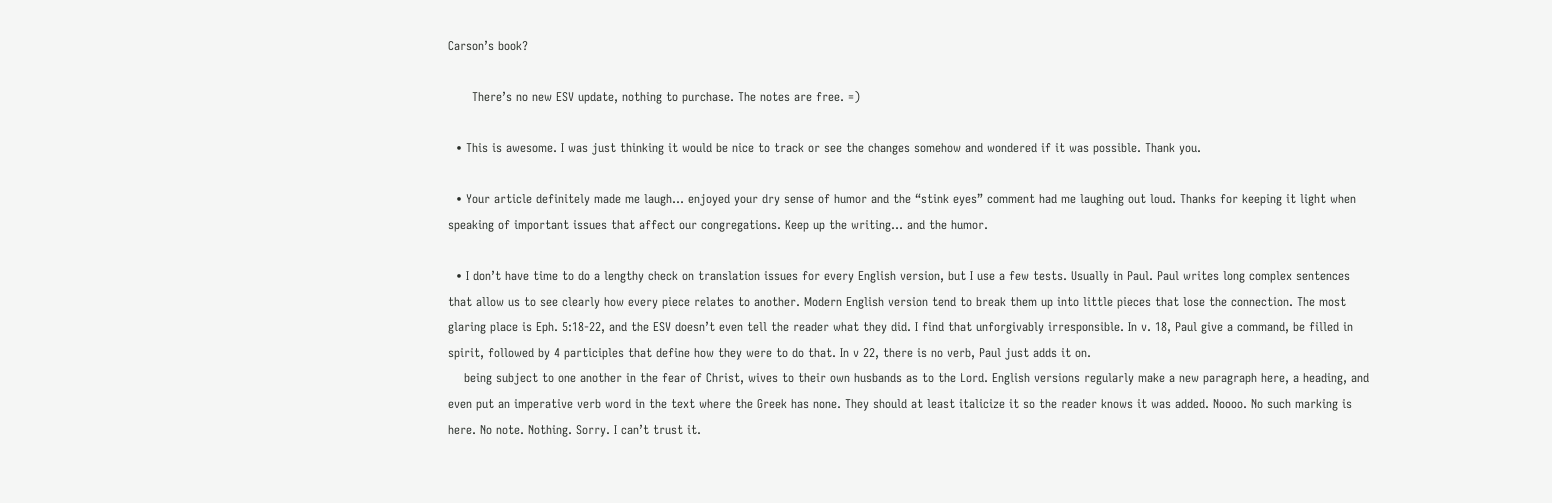Carson’s book?

      There’s no new ESV update, nothing to purchase. The notes are free. =)

  • This is awesome. I was just thinking it would be nice to track or see the changes somehow and wondered if it was possible. Thank you.

  • Your article definitely made me laugh… enjoyed your dry sense of humor and the “stink eyes” comment had me laughing out loud. Thanks for keeping it light when speaking of important issues that affect our congregations. Keep up the writing… and the humor.

  • I don’t have time to do a lengthy check on translation issues for every English version, but I use a few tests. Usually in Paul. Paul writes long complex sentences that allow us to see clearly how every piece relates to another. Modern English version tend to break them up into little pieces that lose the connection. The most glaring place is Eph. 5:18-22, and the ESV doesn’t even tell the reader what they did. I find that unforgivably irresponsible. In v. 18, Paul give a command, be filled in spirit, followed by 4 participles that define how they were to do that. In v 22, there is no verb, Paul just adds it on.
    being subject to one another in the fear of Christ, wives to their own husbands as to the Lord. English versions regularly make a new paragraph here, a heading, and even put an imperative verb word in the text where the Greek has none. They should at least italicize it so the reader knows it was added. Noooo. No such marking is here. No note. Nothing. Sorry. I can’t trust it.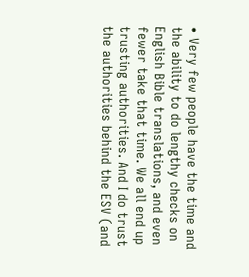• Very few people have the time and the ability to do lengthy checks on English Bible translations, and even fewer take that time. We all end up trusting authorities. And I do trust the authorities behind the ESV (and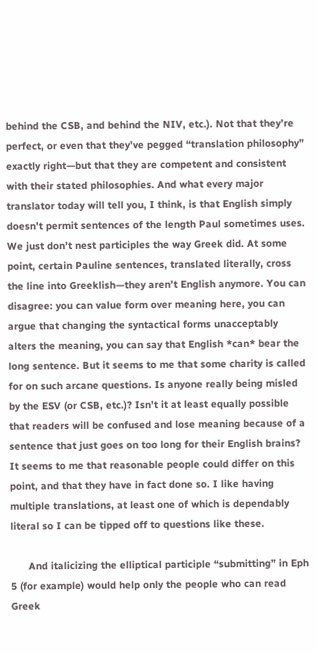behind the CSB, and behind the NIV, etc.). Not that they’re perfect, or even that they’ve pegged “translation philosophy” exactly right—but that they are competent and consistent with their stated philosophies. And what every major translator today will tell you, I think, is that English simply doesn’t permit sentences of the length Paul sometimes uses. We just don’t nest participles the way Greek did. At some point, certain Pauline sentences, translated literally, cross the line into Greeklish—they aren’t English anymore. You can disagree: you can value form over meaning here, you can argue that changing the syntactical forms unacceptably alters the meaning, you can say that English *can* bear the long sentence. But it seems to me that some charity is called for on such arcane questions. Is anyone really being misled by the ESV (or CSB, etc.)? Isn’t it at least equally possible that readers will be confused and lose meaning because of a sentence that just goes on too long for their English brains? It seems to me that reasonable people could differ on this point, and that they have in fact done so. I like having multiple translations, at least one of which is dependably literal so I can be tipped off to questions like these.

      And italicizing the elliptical participle “submitting” in Eph 5 (for example) would help only the people who can read Greek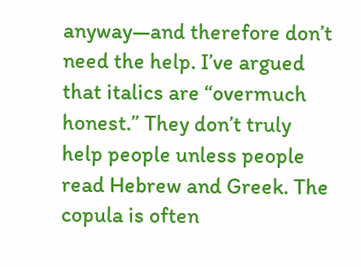anyway—and therefore don’t need the help. I’ve argued that italics are “overmuch honest.” They don’t truly help people unless people read Hebrew and Greek. The copula is often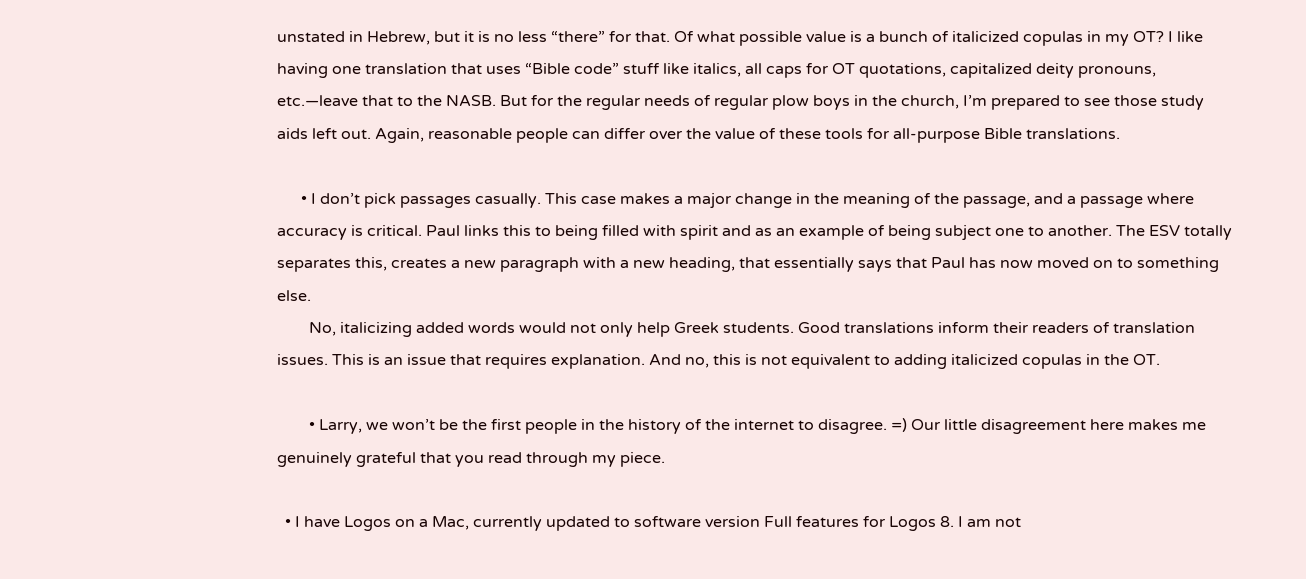unstated in Hebrew, but it is no less “there” for that. Of what possible value is a bunch of italicized copulas in my OT? I like having one translation that uses “Bible code” stuff like italics, all caps for OT quotations, capitalized deity pronouns, etc.—leave that to the NASB. But for the regular needs of regular plow boys in the church, I’m prepared to see those study aids left out. Again, reasonable people can differ over the value of these tools for all-purpose Bible translations.

      • I don’t pick passages casually. This case makes a major change in the meaning of the passage, and a passage where accuracy is critical. Paul links this to being filled with spirit and as an example of being subject one to another. The ESV totally separates this, creates a new paragraph with a new heading, that essentially says that Paul has now moved on to something else.
        No, italicizing added words would not only help Greek students. Good translations inform their readers of translation issues. This is an issue that requires explanation. And no, this is not equivalent to adding italicized copulas in the OT.

        • Larry, we won’t be the first people in the history of the internet to disagree. =) Our little disagreement here makes me genuinely grateful that you read through my piece.

  • I have Logos on a Mac, currently updated to software version Full features for Logos 8. I am not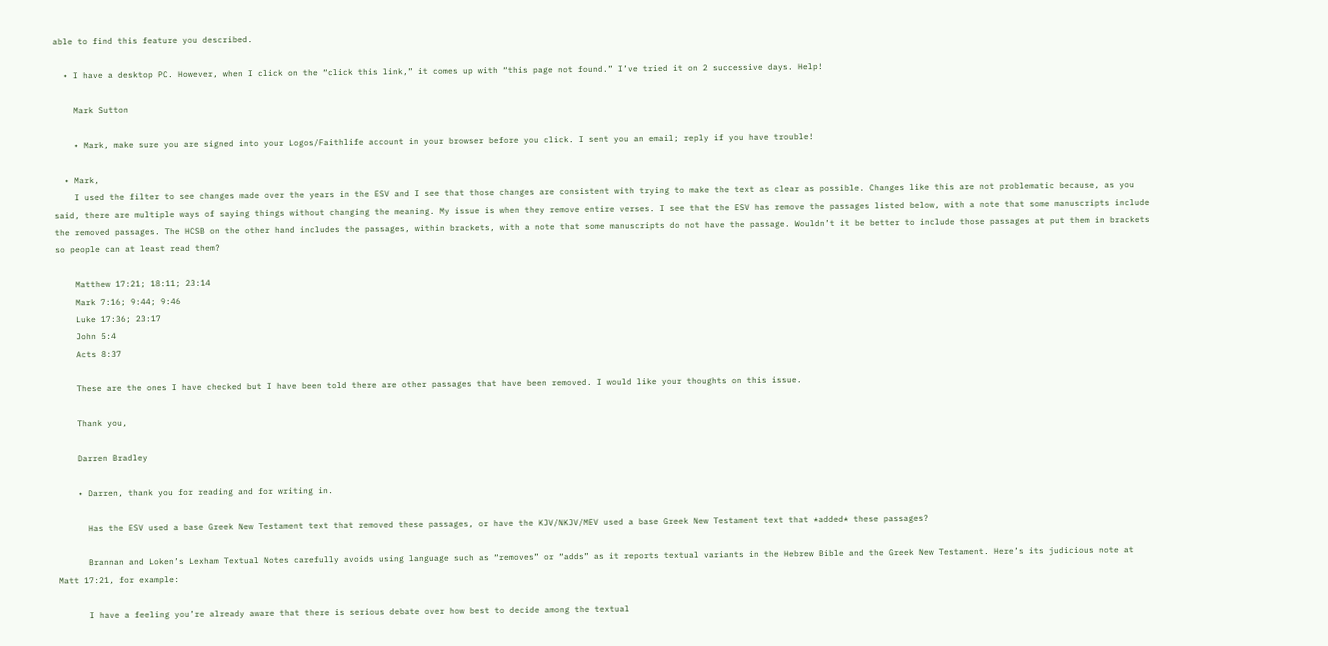able to find this feature you described.

  • I have a desktop PC. However, when I click on the “click this link,” it comes up with “this page not found.” I’ve tried it on 2 successive days. Help!

    Mark Sutton

    • Mark, make sure you are signed into your Logos/Faithlife account in your browser before you click. I sent you an email; reply if you have trouble!

  • Mark,
    I used the filter to see changes made over the years in the ESV and I see that those changes are consistent with trying to make the text as clear as possible. Changes like this are not problematic because, as you said, there are multiple ways of saying things without changing the meaning. My issue is when they remove entire verses. I see that the ESV has remove the passages listed below, with a note that some manuscripts include the removed passages. The HCSB on the other hand includes the passages, within brackets, with a note that some manuscripts do not have the passage. Wouldn’t it be better to include those passages at put them in brackets so people can at least read them?

    Matthew 17:21; 18:11; 23:14
    Mark 7:16; 9:44; 9:46
    Luke 17:36; 23:17
    John 5:4
    Acts 8:37

    These are the ones I have checked but I have been told there are other passages that have been removed. I would like your thoughts on this issue.

    Thank you,

    Darren Bradley

    • Darren, thank you for reading and for writing in.

      Has the ESV used a base Greek New Testament text that removed these passages, or have the KJV/NKJV/MEV used a base Greek New Testament text that *added* these passages?

      Brannan and Loken’s Lexham Textual Notes carefully avoids using language such as “removes” or “adds” as it reports textual variants in the Hebrew Bible and the Greek New Testament. Here’s its judicious note at Matt 17:21, for example:

      I have a feeling you’re already aware that there is serious debate over how best to decide among the textual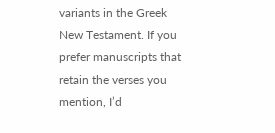variants in the Greek New Testament. If you prefer manuscripts that retain the verses you mention, I’d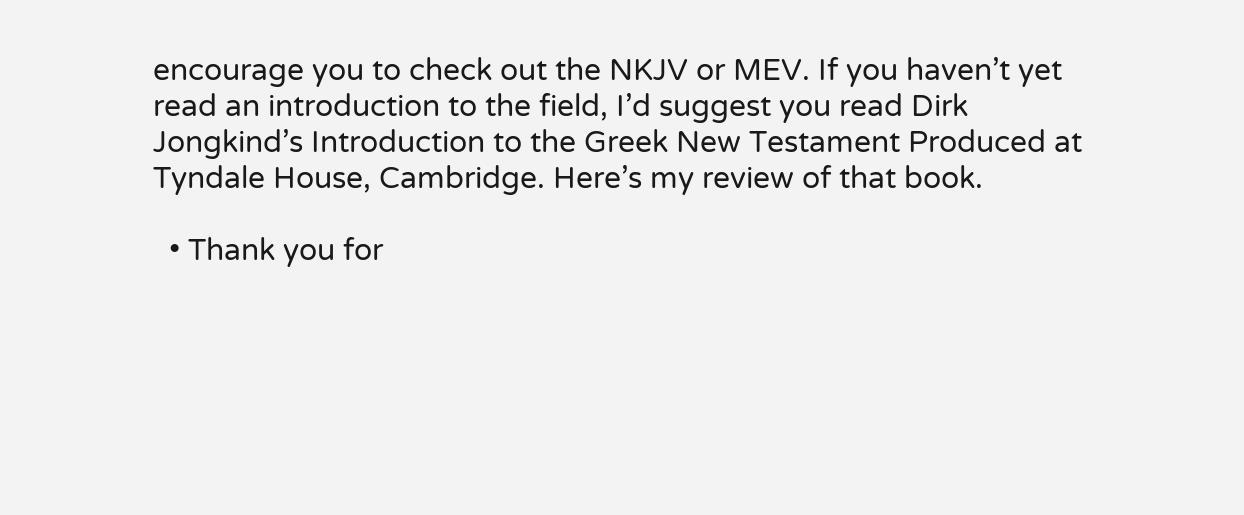encourage you to check out the NKJV or MEV. If you haven’t yet read an introduction to the field, I’d suggest you read Dirk Jongkind’s Introduction to the Greek New Testament Produced at Tyndale House, Cambridge. Here’s my review of that book.

  • Thank you for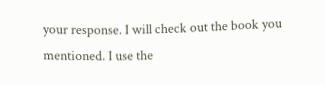your response. I will check out the book you mentioned. I use the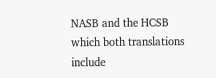NASB and the HCSB which both translations include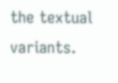the textual variants.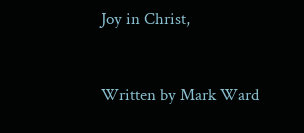Joy in Christ,


Written by Mark Ward